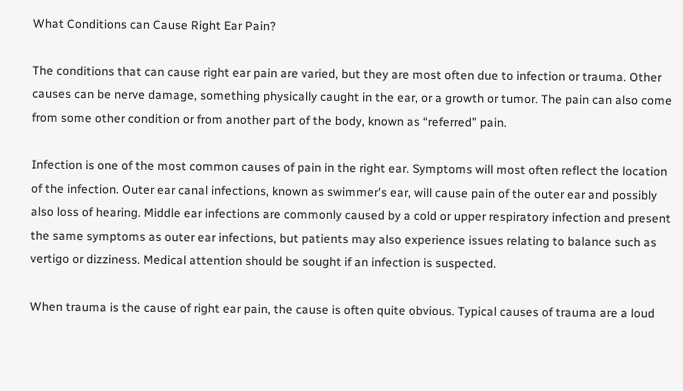What Conditions can Cause Right Ear Pain?

The conditions that can cause right ear pain are varied, but they are most often due to infection or trauma. Other causes can be nerve damage, something physically caught in the ear, or a growth or tumor. The pain can also come from some other condition or from another part of the body, known as “referred” pain.

Infection is one of the most common causes of pain in the right ear. Symptoms will most often reflect the location of the infection. Outer ear canal infections, known as swimmer's ear, will cause pain of the outer ear and possibly also loss of hearing. Middle ear infections are commonly caused by a cold or upper respiratory infection and present the same symptoms as outer ear infections, but patients may also experience issues relating to balance such as vertigo or dizziness. Medical attention should be sought if an infection is suspected.

When trauma is the cause of right ear pain, the cause is often quite obvious. Typical causes of trauma are a loud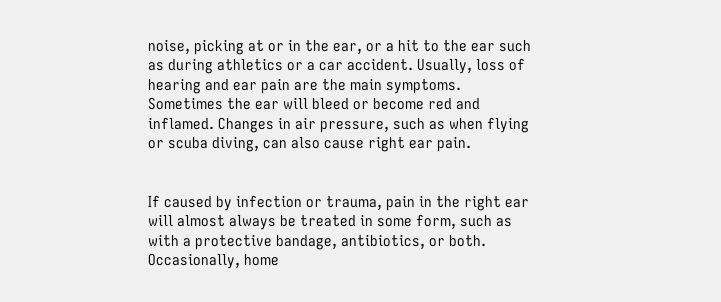noise, picking at or in the ear, or a hit to the ear such as during athletics or a car accident. Usually, loss of hearing and ear pain are the main symptoms. Sometimes the ear will bleed or become red and inflamed. Changes in air pressure, such as when flying or scuba diving, can also cause right ear pain.


If caused by infection or trauma, pain in the right ear will almost always be treated in some form, such as with a protective bandage, antibiotics, or both. Occasionally, home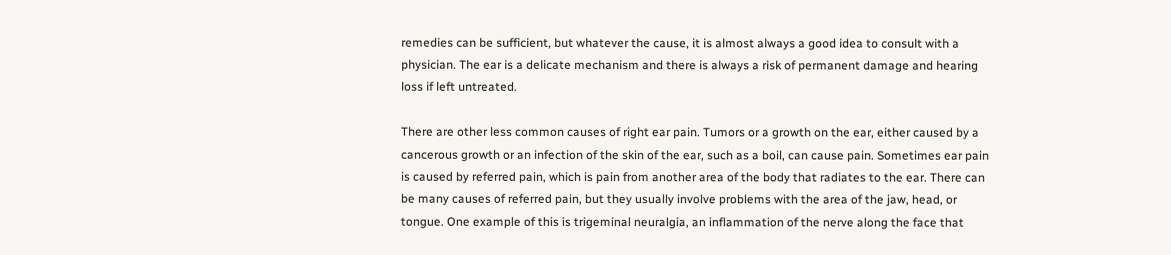remedies can be sufficient, but whatever the cause, it is almost always a good idea to consult with a physician. The ear is a delicate mechanism and there is always a risk of permanent damage and hearing loss if left untreated.

There are other less common causes of right ear pain. Tumors or a growth on the ear, either caused by a cancerous growth or an infection of the skin of the ear, such as a boil, can cause pain. Sometimes ear pain is caused by referred pain, which is pain from another area of the body that radiates to the ear. There can be many causes of referred pain, but they usually involve problems with the area of the jaw, head, or tongue. One example of this is trigeminal neuralgia, an inflammation of the nerve along the face that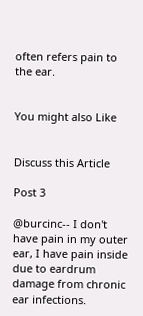often refers pain to the ear.


You might also Like


Discuss this Article

Post 3

@burcinc-- I don't have pain in my outer ear, I have pain inside due to eardrum damage from chronic ear infections.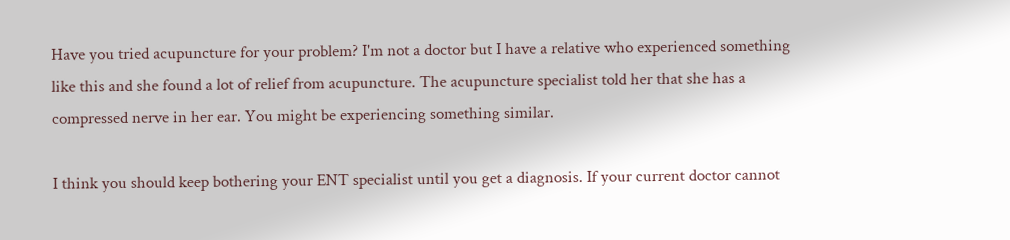Have you tried acupuncture for your problem? I'm not a doctor but I have a relative who experienced something like this and she found a lot of relief from acupuncture. The acupuncture specialist told her that she has a compressed nerve in her ear. You might be experiencing something similar.

I think you should keep bothering your ENT specialist until you get a diagnosis. If your current doctor cannot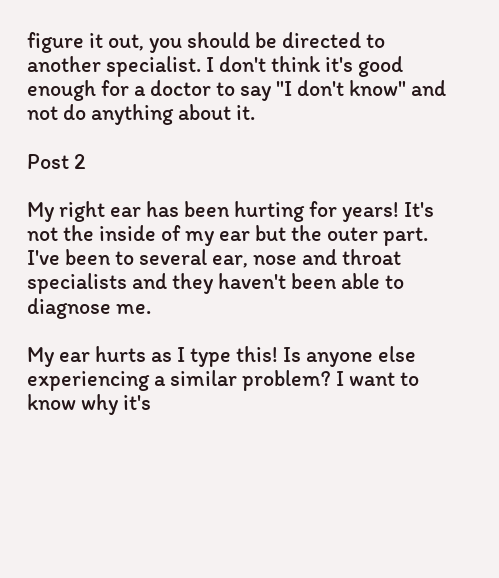figure it out, you should be directed to another specialist. I don't think it's good enough for a doctor to say "I don't know" and not do anything about it.

Post 2

My right ear has been hurting for years! It's not the inside of my ear but the outer part. I've been to several ear, nose and throat specialists and they haven't been able to diagnose me.

My ear hurts as I type this! Is anyone else experiencing a similar problem? I want to know why it's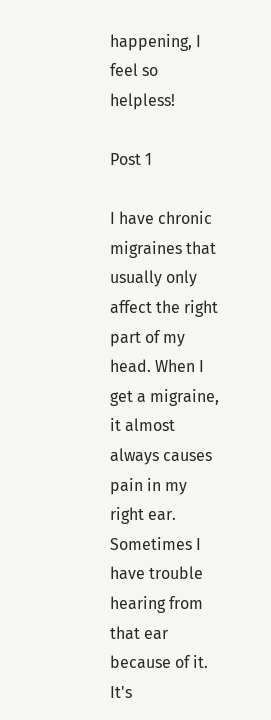happening, I feel so helpless!

Post 1

I have chronic migraines that usually only affect the right part of my head. When I get a migraine, it almost always causes pain in my right ear. Sometimes I have trouble hearing from that ear because of it. It's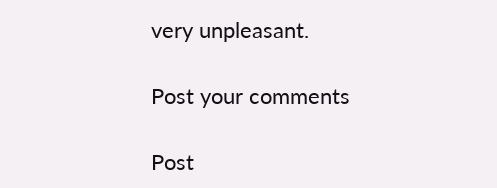very unpleasant.

Post your comments

Post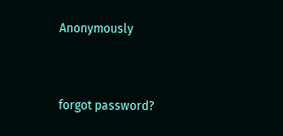Anonymously


forgot password?